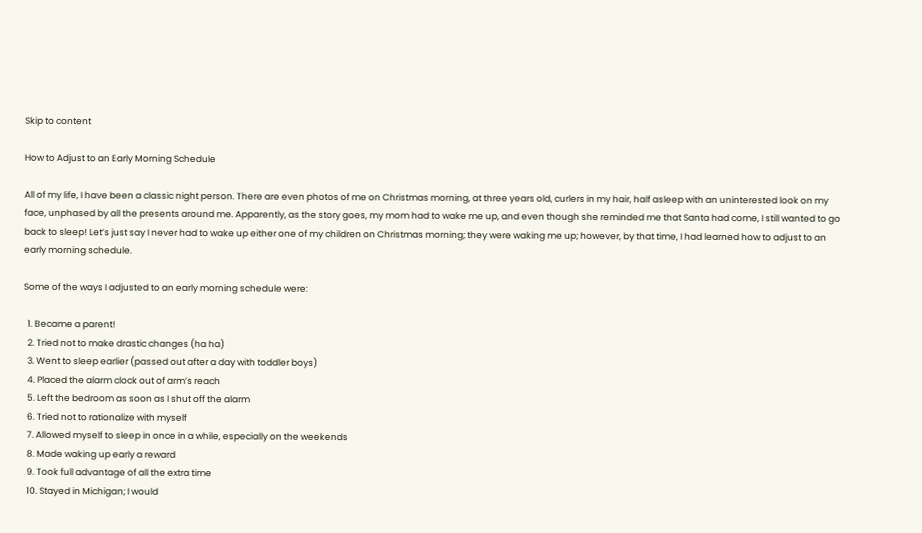Skip to content

How to Adjust to an Early Morning Schedule

All of my life, I have been a classic night person. There are even photos of me on Christmas morning, at three years old, curlers in my hair, half asleep with an uninterested look on my face, unphased by all the presents around me. Apparently, as the story goes, my mom had to wake me up, and even though she reminded me that Santa had come, I still wanted to go back to sleep! Let’s just say I never had to wake up either one of my children on Christmas morning; they were waking me up; however, by that time, I had learned how to adjust to an early morning schedule.

Some of the ways I adjusted to an early morning schedule were:

  1. Became a parent!
  2. Tried not to make drastic changes (ha ha)
  3. Went to sleep earlier (passed out after a day with toddler boys)
  4. Placed the alarm clock out of arm’s reach
  5. Left the bedroom as soon as I shut off the alarm
  6. Tried not to rationalize with myself
  7. Allowed myself to sleep in once in a while, especially on the weekends
  8. Made waking up early a reward
  9. Took full advantage of all the extra time
  10. Stayed in Michigan; I would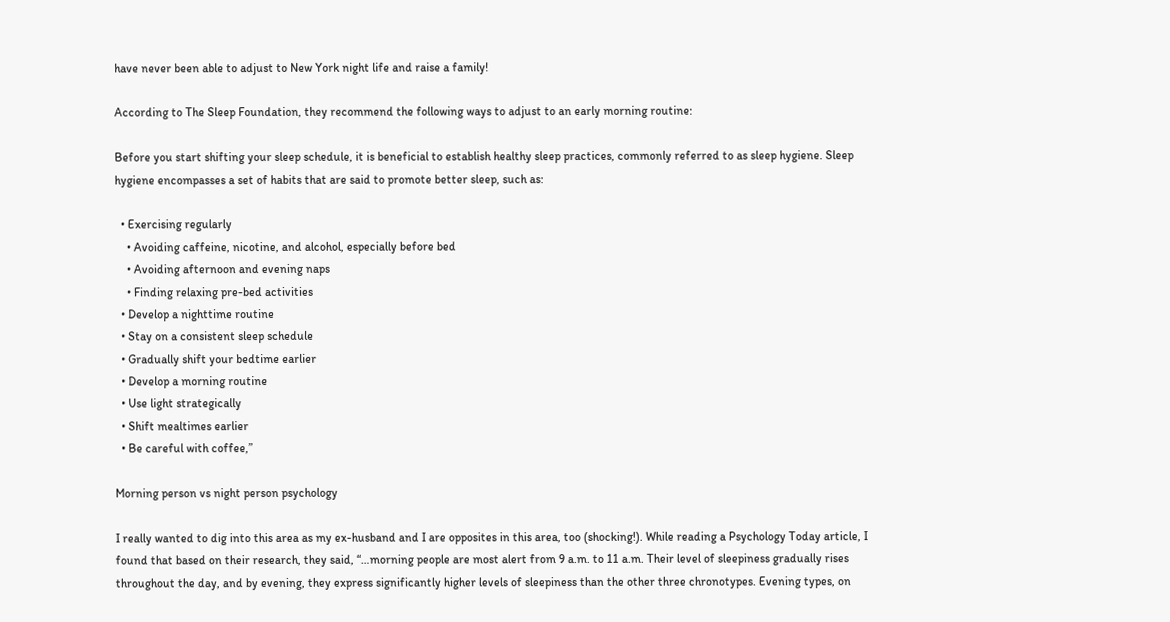have never been able to adjust to New York night life and raise a family!

According to The Sleep Foundation, they recommend the following ways to adjust to an early morning routine:

Before you start shifting your sleep schedule, it is beneficial to establish healthy sleep practices, commonly referred to as sleep hygiene. Sleep hygiene encompasses a set of habits that are said to promote better sleep, such as:

  • Exercising regularly
    • Avoiding caffeine, nicotine, and alcohol, especially before bed
    • Avoiding afternoon and evening naps
    • Finding relaxing pre-bed activities
  • Develop a nighttime routine
  • Stay on a consistent sleep schedule
  • Gradually shift your bedtime earlier
  • Develop a morning routine
  • Use light strategically
  • Shift mealtimes earlier
  • Be careful with coffee,”

Morning person vs night person psychology

I really wanted to dig into this area as my ex-husband and I are opposites in this area, too (shocking!). While reading a Psychology Today article, I found that based on their research, they said, “…morning people are most alert from 9 a.m. to 11 a.m. Their level of sleepiness gradually rises throughout the day, and by evening, they express significantly higher levels of sleepiness than the other three chronotypes. Evening types, on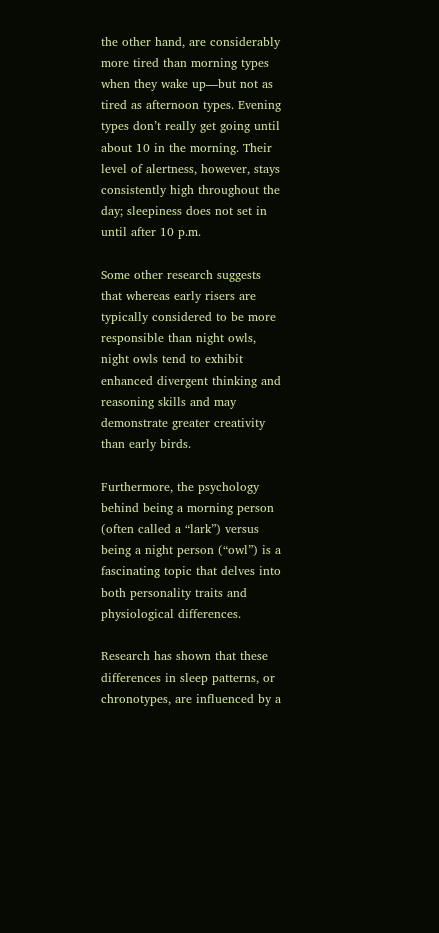the other hand, are considerably more tired than morning types when they wake up—but not as tired as afternoon types. Evening types don’t really get going until about 10 in the morning. Their level of alertness, however, stays consistently high throughout the day; sleepiness does not set in until after 10 p.m.

Some other research suggests that whereas early risers are typically considered to be more responsible than night owls, night owls tend to exhibit enhanced divergent thinking and reasoning skills and may demonstrate greater creativity than early birds.

Furthermore, the psychology behind being a morning person (often called a “lark”) versus being a night person (“owl”) is a fascinating topic that delves into both personality traits and physiological differences.

Research has shown that these differences in sleep patterns, or chronotypes, are influenced by a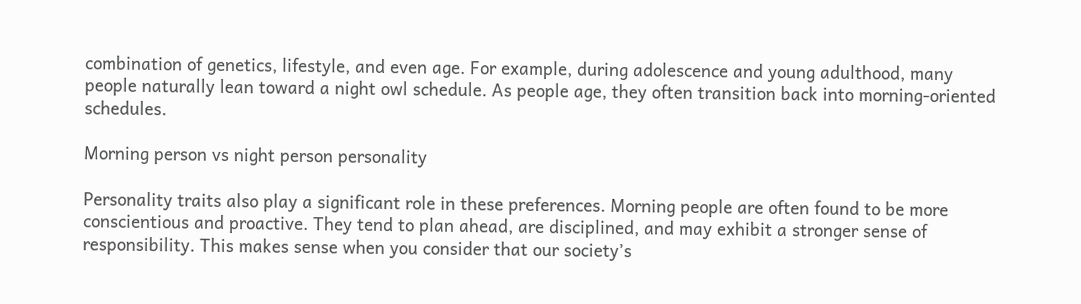combination of genetics, lifestyle, and even age. For example, during adolescence and young adulthood, many people naturally lean toward a night owl schedule. As people age, they often transition back into morning-oriented schedules.

Morning person vs night person personality

Personality traits also play a significant role in these preferences. Morning people are often found to be more conscientious and proactive. They tend to plan ahead, are disciplined, and may exhibit a stronger sense of responsibility. This makes sense when you consider that our society’s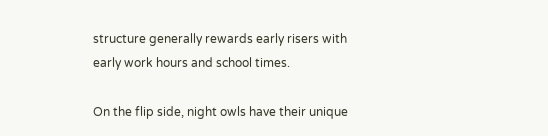structure generally rewards early risers with early work hours and school times.

On the flip side, night owls have their unique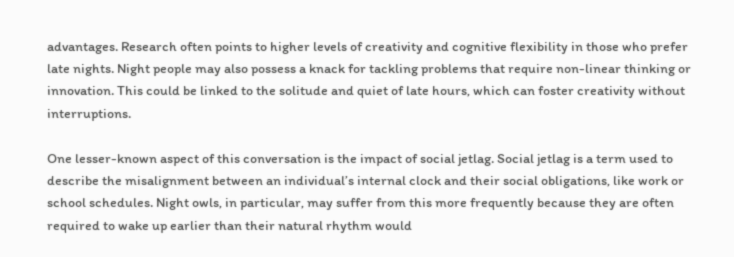advantages. Research often points to higher levels of creativity and cognitive flexibility in those who prefer late nights. Night people may also possess a knack for tackling problems that require non-linear thinking or innovation. This could be linked to the solitude and quiet of late hours, which can foster creativity without interruptions.

One lesser-known aspect of this conversation is the impact of social jetlag. Social jetlag is a term used to describe the misalignment between an individual’s internal clock and their social obligations, like work or school schedules. Night owls, in particular, may suffer from this more frequently because they are often required to wake up earlier than their natural rhythm would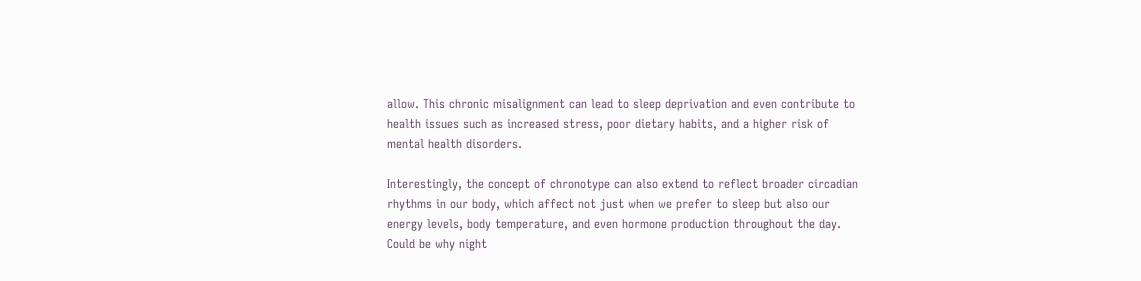allow. This chronic misalignment can lead to sleep deprivation and even contribute to health issues such as increased stress, poor dietary habits, and a higher risk of mental health disorders.

Interestingly, the concept of chronotype can also extend to reflect broader circadian rhythms in our body, which affect not just when we prefer to sleep but also our energy levels, body temperature, and even hormone production throughout the day. Could be why night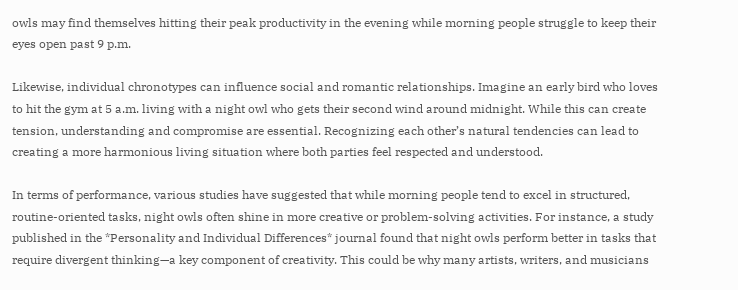owls may find themselves hitting their peak productivity in the evening while morning people struggle to keep their eyes open past 9 p.m.

Likewise, individual chronotypes can influence social and romantic relationships. Imagine an early bird who loves to hit the gym at 5 a.m. living with a night owl who gets their second wind around midnight. While this can create tension, understanding and compromise are essential. Recognizing each other’s natural tendencies can lead to creating a more harmonious living situation where both parties feel respected and understood.

In terms of performance, various studies have suggested that while morning people tend to excel in structured, routine-oriented tasks, night owls often shine in more creative or problem-solving activities. For instance, a study published in the *Personality and Individual Differences* journal found that night owls perform better in tasks that require divergent thinking—a key component of creativity. This could be why many artists, writers, and musicians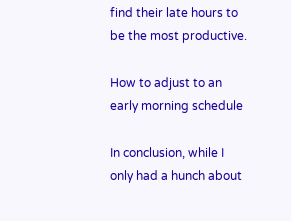find their late hours to be the most productive.

How to adjust to an early morning schedule

In conclusion, while I only had a hunch about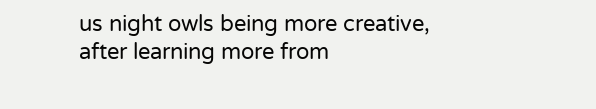us night owls being more creative, after learning more from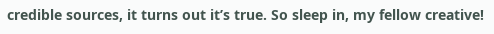credible sources, it turns out it’s true. So sleep in, my fellow creative!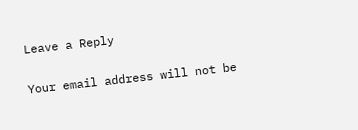Leave a Reply

Your email address will not be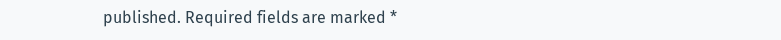published. Required fields are marked *